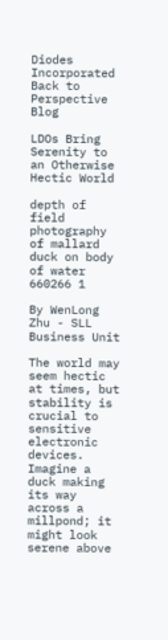Diodes Incorporated
Back to Perspective Blog

LDOs Bring Serenity to an Otherwise Hectic World

depth of field photography of mallard duck on body of water 660266 1

By WenLong Zhu - SLL Business Unit

The world may seem hectic at times, but stability is crucial to sensitive electronic devices. Imagine a duck making its way across a millpond; it might look serene above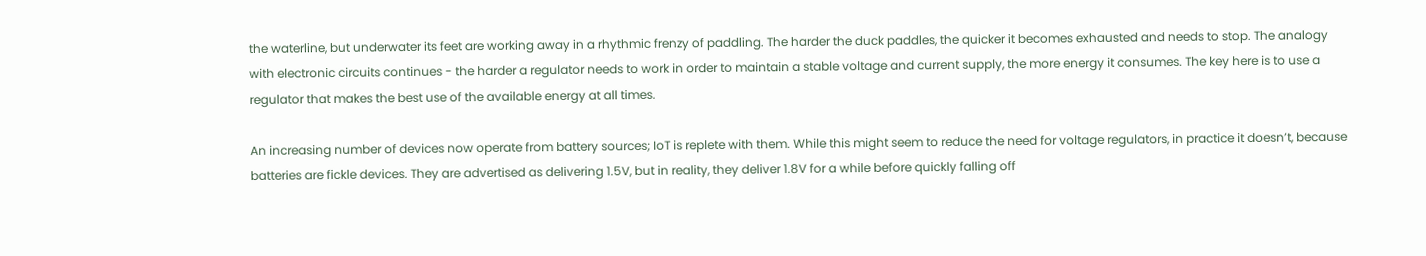the waterline, but underwater its feet are working away in a rhythmic frenzy of paddling. The harder the duck paddles, the quicker it becomes exhausted and needs to stop. The analogy with electronic circuits continues - the harder a regulator needs to work in order to maintain a stable voltage and current supply, the more energy it consumes. The key here is to use a regulator that makes the best use of the available energy at all times.

An increasing number of devices now operate from battery sources; IoT is replete with them. While this might seem to reduce the need for voltage regulators, in practice it doesn’t, because batteries are fickle devices. They are advertised as delivering 1.5V, but in reality, they deliver 1.8V for a while before quickly falling off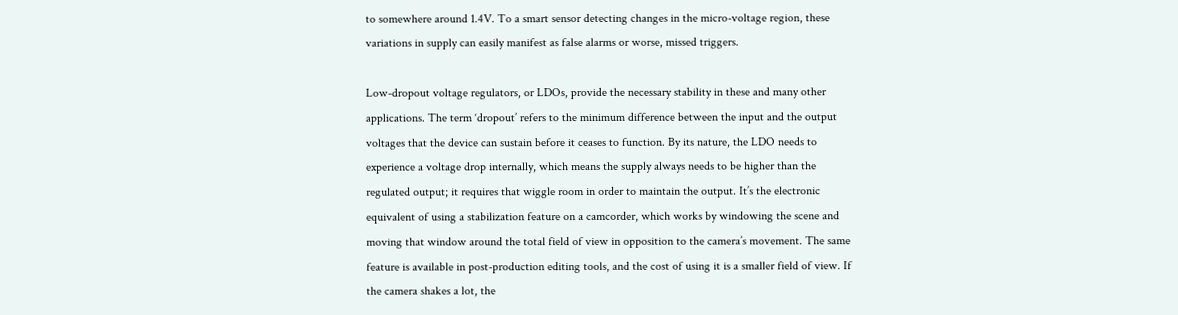to somewhere around 1.4V. To a smart sensor detecting changes in the micro-voltage region, these variations in supply can easily manifest as false alarms or worse, missed triggers.

Low-dropout voltage regulators, or LDOs, provide the necessary stability in these and many other applications. The term ‘dropout’ refers to the minimum difference between the input and the output voltages that the device can sustain before it ceases to function. By its nature, the LDO needs to experience a voltage drop internally, which means the supply always needs to be higher than the regulated output; it requires that wiggle room in order to maintain the output. It’s the electronic equivalent of using a stabilization feature on a camcorder, which works by windowing the scene and moving that window around the total field of view in opposition to the camera’s movement. The same feature is available in post-production editing tools, and the cost of using it is a smaller field of view. If the camera shakes a lot, the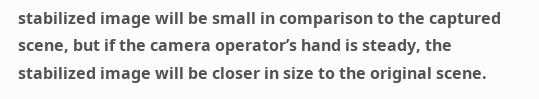stabilized image will be small in comparison to the captured scene, but if the camera operator’s hand is steady, the stabilized image will be closer in size to the original scene.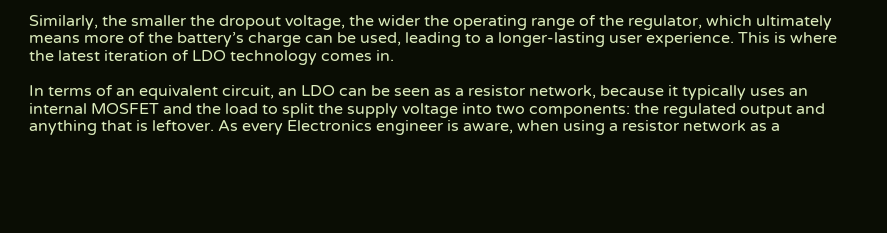Similarly, the smaller the dropout voltage, the wider the operating range of the regulator, which ultimately means more of the battery’s charge can be used, leading to a longer-lasting user experience. This is where the latest iteration of LDO technology comes in.

In terms of an equivalent circuit, an LDO can be seen as a resistor network, because it typically uses an internal MOSFET and the load to split the supply voltage into two components: the regulated output and anything that is leftover. As every Electronics engineer is aware, when using a resistor network as a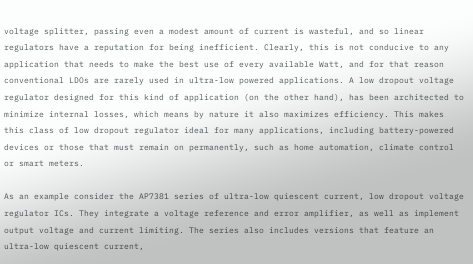voltage splitter, passing even a modest amount of current is wasteful, and so linear regulators have a reputation for being inefficient. Clearly, this is not conducive to any application that needs to make the best use of every available Watt, and for that reason conventional LDOs are rarely used in ultra-low powered applications. A low dropout voltage regulator designed for this kind of application (on the other hand), has been architected to minimize internal losses, which means by nature it also maximizes efficiency. This makes this class of low dropout regulator ideal for many applications, including battery-powered devices or those that must remain on permanently, such as home automation, climate control or smart meters.

As an example consider the AP7381 series of ultra-low quiescent current, low dropout voltage regulator ICs. They integrate a voltage reference and error amplifier, as well as implement output voltage and current limiting. The series also includes versions that feature an ultra-low quiescent current,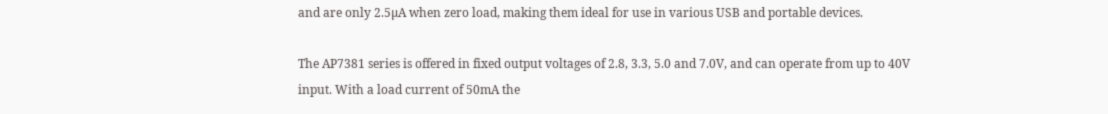and are only 2.5µA when zero load, making them ideal for use in various USB and portable devices.

The AP7381 series is offered in fixed output voltages of 2.8, 3.3, 5.0 and 7.0V, and can operate from up to 40V input. With a load current of 50mA the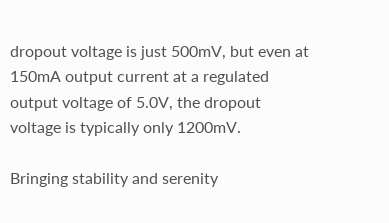dropout voltage is just 500mV, but even at 150mA output current at a regulated output voltage of 5.0V, the dropout voltage is typically only 1200mV.

Bringing stability and serenity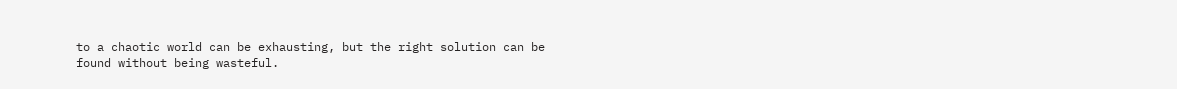to a chaotic world can be exhausting, but the right solution can be found without being wasteful.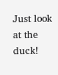Just look at the duck!